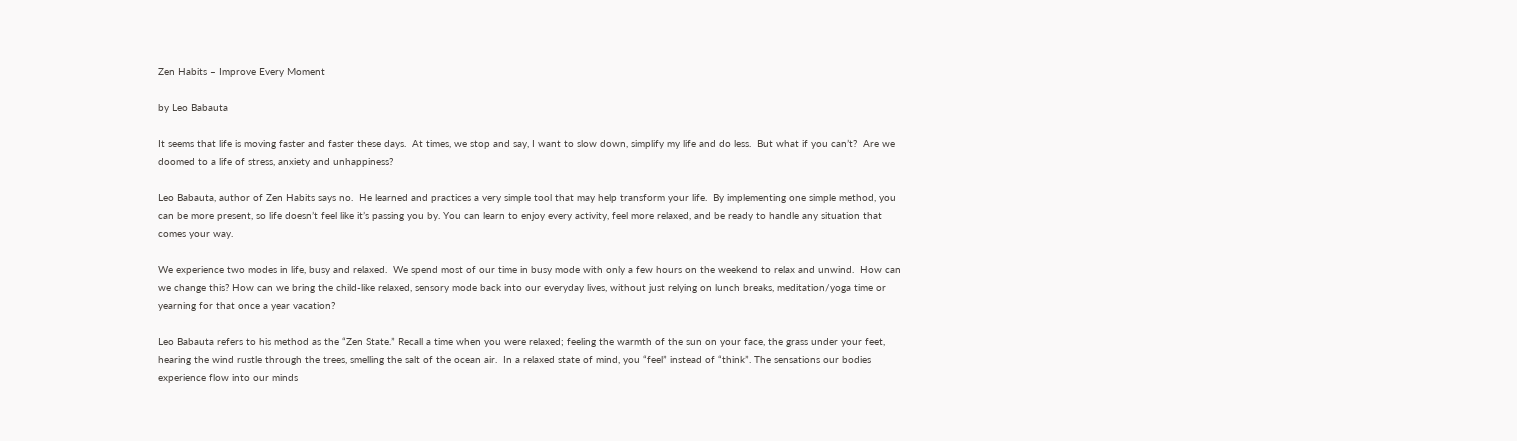Zen Habits – Improve Every Moment

by Leo Babauta

It seems that life is moving faster and faster these days.  At times, we stop and say, I want to slow down, simplify my life and do less.  But what if you can’t?  Are we doomed to a life of stress, anxiety and unhappiness?

Leo Babauta, author of Zen Habits says no.  He learned and practices a very simple tool that may help transform your life.  By implementing one simple method, you can be more present, so life doesn’t feel like it’s passing you by. You can learn to enjoy every activity, feel more relaxed, and be ready to handle any situation that comes your way.

We experience two modes in life, busy and relaxed.  We spend most of our time in busy mode with only a few hours on the weekend to relax and unwind.  How can we change this? How can we bring the child-like relaxed, sensory mode back into our everyday lives, without just relying on lunch breaks, meditation/yoga time or yearning for that once a year vacation?

Leo Babauta refers to his method as the “Zen State.” Recall a time when you were relaxed; feeling the warmth of the sun on your face, the grass under your feet, hearing the wind rustle through the trees, smelling the salt of the ocean air.  In a relaxed state of mind, you “feel” instead of “think”. The sensations our bodies experience flow into our minds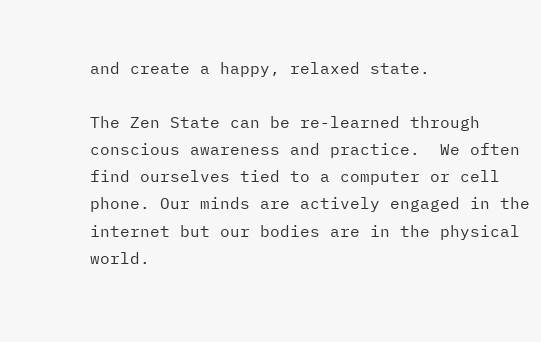and create a happy, relaxed state.

The Zen State can be re-learned through conscious awareness and practice.  We often find ourselves tied to a computer or cell phone. Our minds are actively engaged in the internet but our bodies are in the physical world.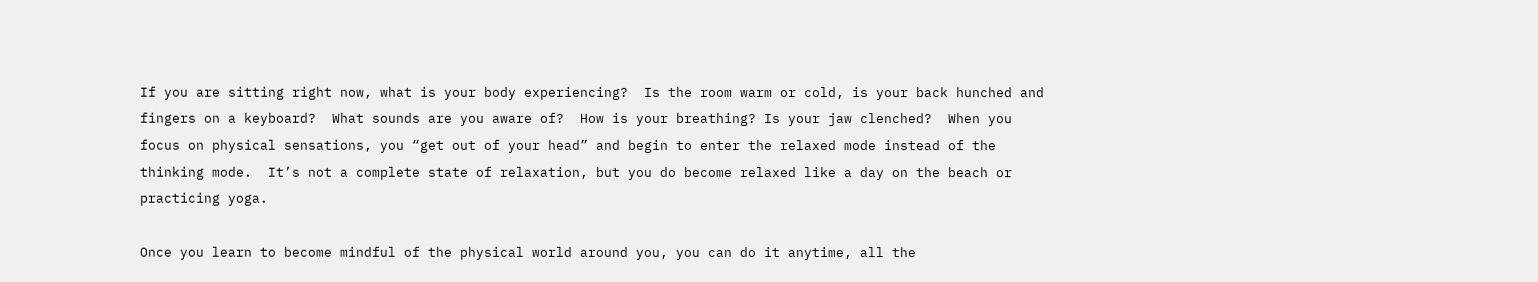If you are sitting right now, what is your body experiencing?  Is the room warm or cold, is your back hunched and fingers on a keyboard?  What sounds are you aware of?  How is your breathing? Is your jaw clenched?  When you focus on physical sensations, you “get out of your head” and begin to enter the relaxed mode instead of the thinking mode.  It’s not a complete state of relaxation, but you do become relaxed like a day on the beach or practicing yoga.

Once you learn to become mindful of the physical world around you, you can do it anytime, all the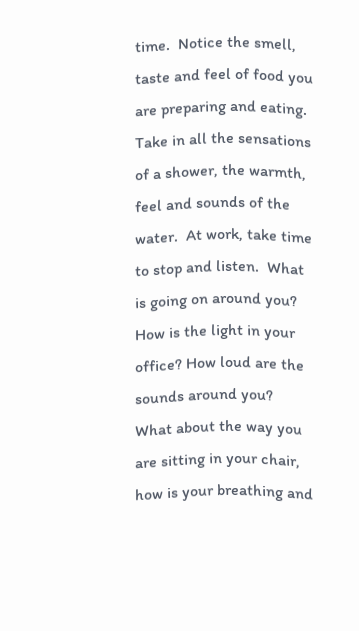time.  Notice the smell, taste and feel of food you are preparing and eating.  Take in all the sensations of a shower, the warmth, feel and sounds of the water.  At work, take time to stop and listen.  What is going on around you? How is the light in your office? How loud are the sounds around you? What about the way you are sitting in your chair, how is your breathing and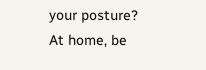your posture?  At home, be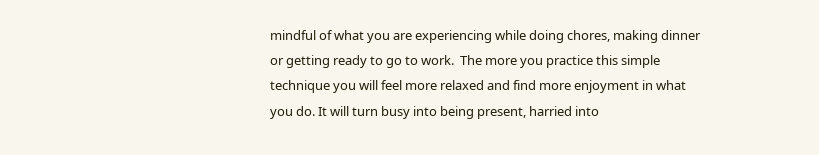mindful of what you are experiencing while doing chores, making dinner or getting ready to go to work.  The more you practice this simple technique you will feel more relaxed and find more enjoyment in what you do. It will turn busy into being present, harried into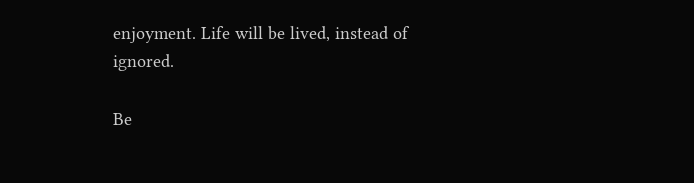enjoyment. Life will be lived, instead of ignored.

Be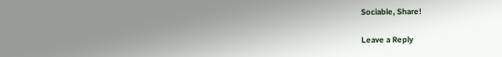Sociable, Share!

Leave a Reply